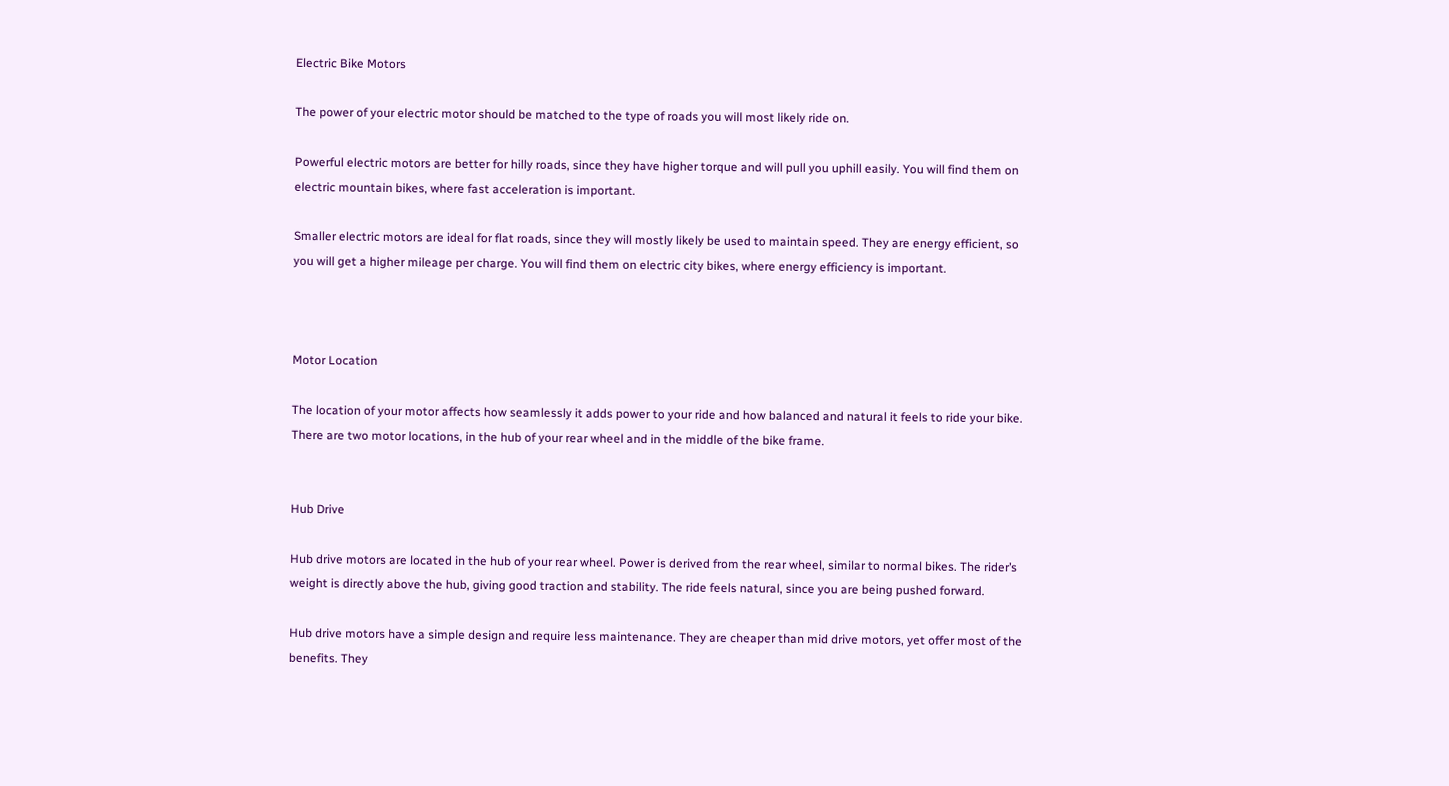Electric Bike Motors

The power of your electric motor should be matched to the type of roads you will most likely ride on.

Powerful electric motors are better for hilly roads, since they have higher torque and will pull you uphill easily. You will find them on electric mountain bikes, where fast acceleration is important.

Smaller electric motors are ideal for flat roads, since they will mostly likely be used to maintain speed. They are energy efficient, so you will get a higher mileage per charge. You will find them on electric city bikes, where energy efficiency is important.



Motor Location

The location of your motor affects how seamlessly it adds power to your ride and how balanced and natural it feels to ride your bike. There are two motor locations, in the hub of your rear wheel and in the middle of the bike frame.


Hub Drive

Hub drive motors are located in the hub of your rear wheel. Power is derived from the rear wheel, similar to normal bikes. The rider’s weight is directly above the hub, giving good traction and stability. The ride feels natural, since you are being pushed forward.

Hub drive motors have a simple design and require less maintenance. They are cheaper than mid drive motors, yet offer most of the benefits. They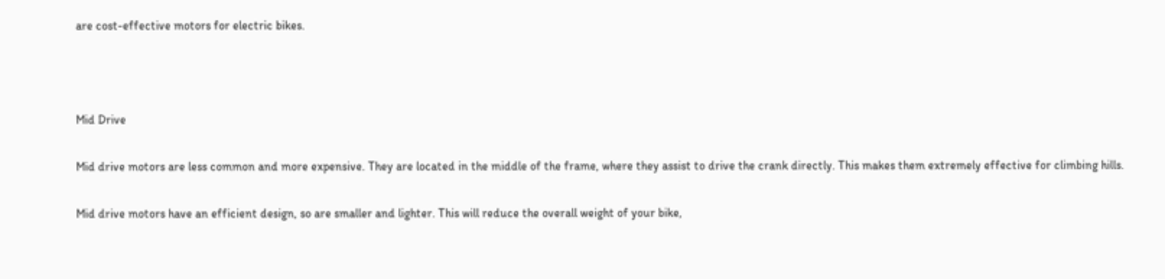are cost-effective motors for electric bikes.



Mid Drive

Mid drive motors are less common and more expensive. They are located in the middle of the frame, where they assist to drive the crank directly. This makes them extremely effective for climbing hills.

Mid drive motors have an efficient design, so are smaller and lighter. This will reduce the overall weight of your bike,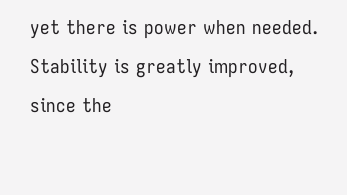yet there is power when needed. Stability is greatly improved, since the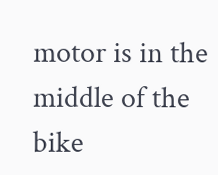motor is in the middle of the bike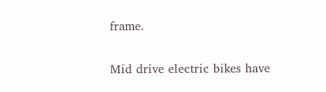frame.

Mid drive electric bikes have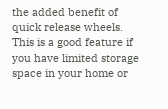the added benefit of quick release wheels. This is a good feature if you have limited storage space in your home or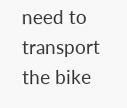need to transport the bike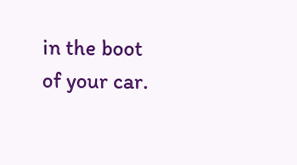in the boot of your car.